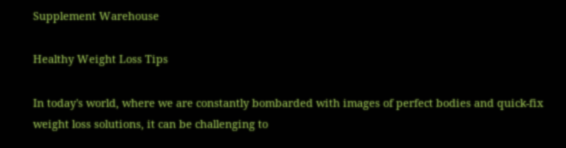Supplement Warehouse

Healthy Weight Loss Tips

In today's world, where we are constantly bombarded with images of perfect bodies and quick-fix weight loss solutions, it can be challenging to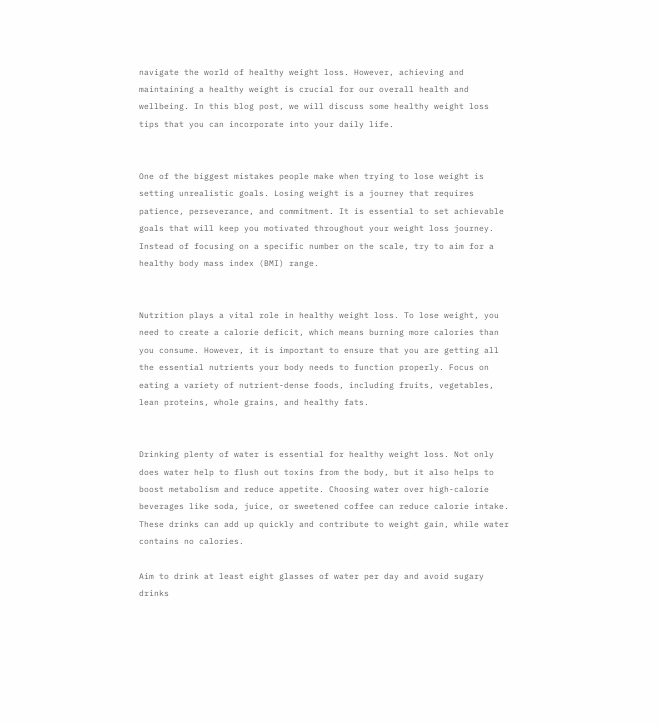navigate the world of healthy weight loss. However, achieving and maintaining a healthy weight is crucial for our overall health and wellbeing. In this blog post, we will discuss some healthy weight loss tips that you can incorporate into your daily life.


One of the biggest mistakes people make when trying to lose weight is setting unrealistic goals. Losing weight is a journey that requires patience, perseverance, and commitment. It is essential to set achievable goals that will keep you motivated throughout your weight loss journey. Instead of focusing on a specific number on the scale, try to aim for a healthy body mass index (BMI) range.


Nutrition plays a vital role in healthy weight loss. To lose weight, you need to create a calorie deficit, which means burning more calories than you consume. However, it is important to ensure that you are getting all the essential nutrients your body needs to function properly. Focus on eating a variety of nutrient-dense foods, including fruits, vegetables, lean proteins, whole grains, and healthy fats.


Drinking plenty of water is essential for healthy weight loss. Not only does water help to flush out toxins from the body, but it also helps to boost metabolism and reduce appetite. Choosing water over high-calorie beverages like soda, juice, or sweetened coffee can reduce calorie intake. These drinks can add up quickly and contribute to weight gain, while water contains no calories.

Aim to drink at least eight glasses of water per day and avoid sugary drinks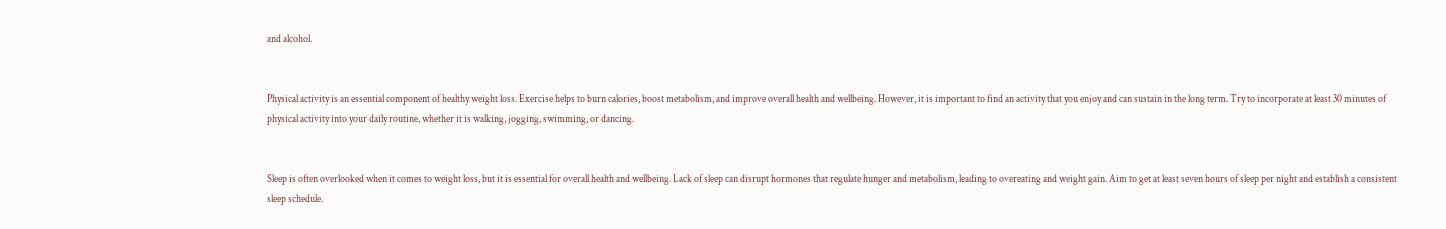and alcohol.


Physical activity is an essential component of healthy weight loss. Exercise helps to burn calories, boost metabolism, and improve overall health and wellbeing. However, it is important to find an activity that you enjoy and can sustain in the long term. Try to incorporate at least 30 minutes of physical activity into your daily routine, whether it is walking, jogging, swimming, or dancing.


Sleep is often overlooked when it comes to weight loss, but it is essential for overall health and wellbeing. Lack of sleep can disrupt hormones that regulate hunger and metabolism, leading to overeating and weight gain. Aim to get at least seven hours of sleep per night and establish a consistent sleep schedule.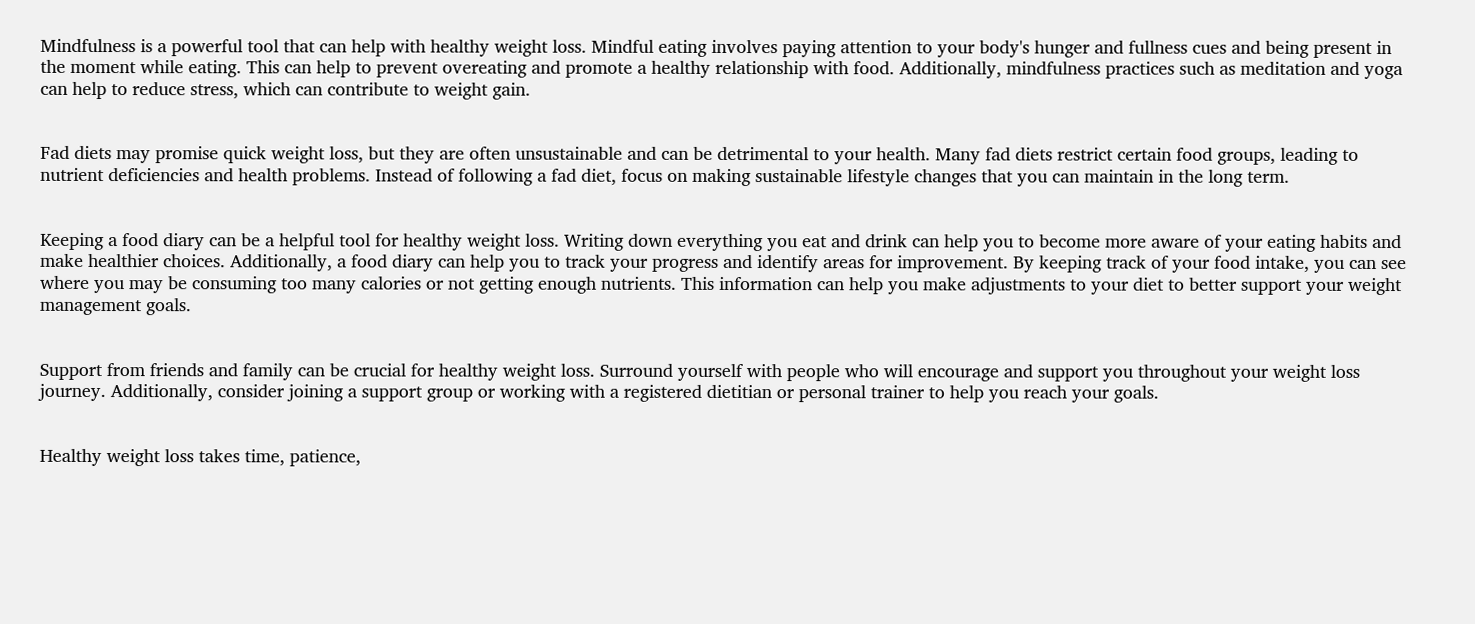Mindfulness is a powerful tool that can help with healthy weight loss. Mindful eating involves paying attention to your body's hunger and fullness cues and being present in the moment while eating. This can help to prevent overeating and promote a healthy relationship with food. Additionally, mindfulness practices such as meditation and yoga can help to reduce stress, which can contribute to weight gain.


Fad diets may promise quick weight loss, but they are often unsustainable and can be detrimental to your health. Many fad diets restrict certain food groups, leading to nutrient deficiencies and health problems. Instead of following a fad diet, focus on making sustainable lifestyle changes that you can maintain in the long term.


Keeping a food diary can be a helpful tool for healthy weight loss. Writing down everything you eat and drink can help you to become more aware of your eating habits and make healthier choices. Additionally, a food diary can help you to track your progress and identify areas for improvement. By keeping track of your food intake, you can see where you may be consuming too many calories or not getting enough nutrients. This information can help you make adjustments to your diet to better support your weight management goals.


Support from friends and family can be crucial for healthy weight loss. Surround yourself with people who will encourage and support you throughout your weight loss journey. Additionally, consider joining a support group or working with a registered dietitian or personal trainer to help you reach your goals.


Healthy weight loss takes time, patience,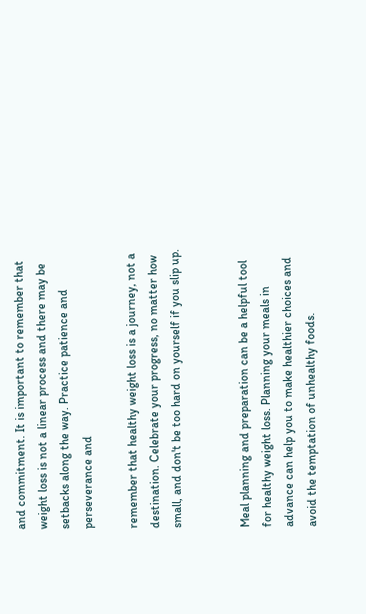and commitment. It is important to remember that weight loss is not a linear process and there may be setbacks along the way. Practice patience and perseverance and

remember that healthy weight loss is a journey, not a destination. Celebrate your progress, no matter how small, and don't be too hard on yourself if you slip up.


Meal planning and preparation can be a helpful tool for healthy weight loss. Planning your meals in advance can help you to make healthier choices and avoid the temptation of unhealthy foods.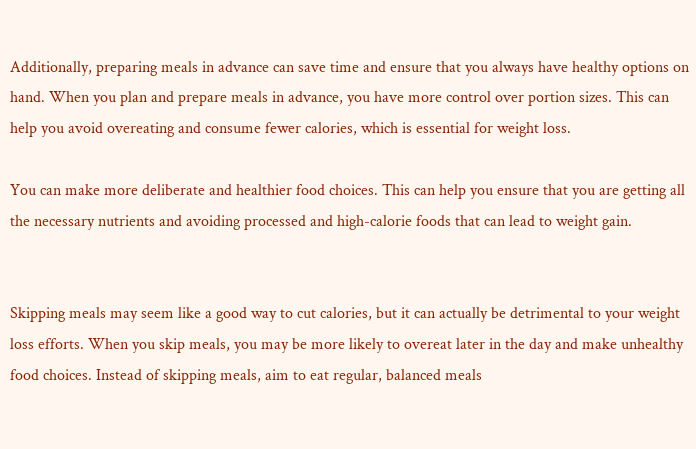Additionally, preparing meals in advance can save time and ensure that you always have healthy options on hand. When you plan and prepare meals in advance, you have more control over portion sizes. This can help you avoid overeating and consume fewer calories, which is essential for weight loss.

You can make more deliberate and healthier food choices. This can help you ensure that you are getting all the necessary nutrients and avoiding processed and high-calorie foods that can lead to weight gain.


Skipping meals may seem like a good way to cut calories, but it can actually be detrimental to your weight loss efforts. When you skip meals, you may be more likely to overeat later in the day and make unhealthy food choices. Instead of skipping meals, aim to eat regular, balanced meals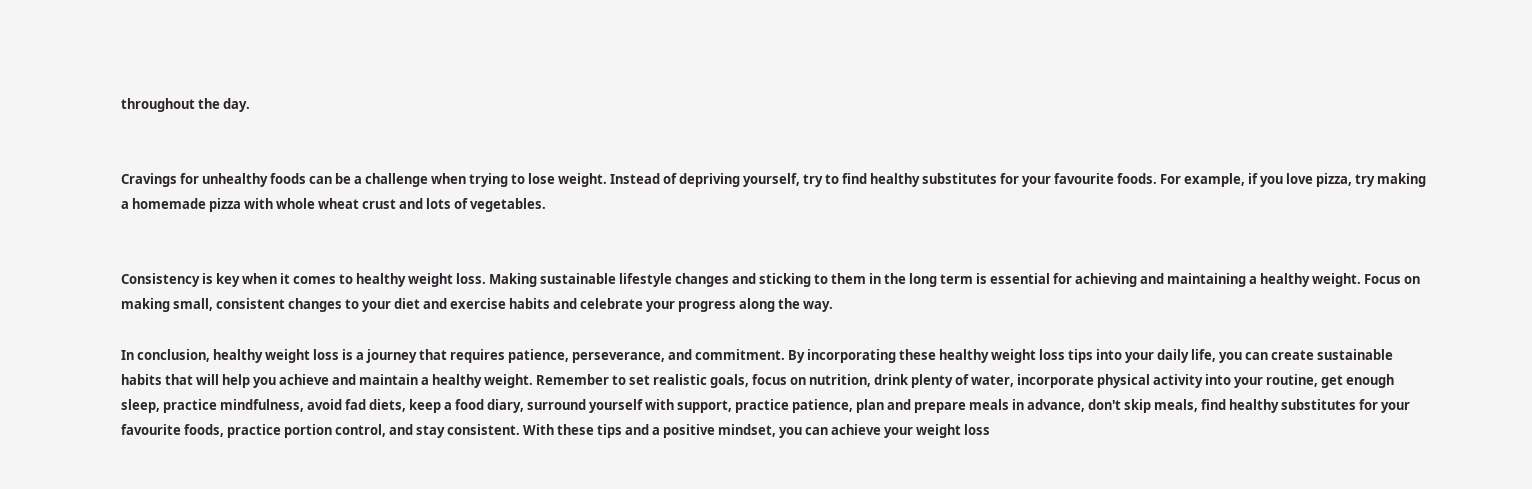throughout the day.


Cravings for unhealthy foods can be a challenge when trying to lose weight. Instead of depriving yourself, try to find healthy substitutes for your favourite foods. For example, if you love pizza, try making a homemade pizza with whole wheat crust and lots of vegetables.


Consistency is key when it comes to healthy weight loss. Making sustainable lifestyle changes and sticking to them in the long term is essential for achieving and maintaining a healthy weight. Focus on making small, consistent changes to your diet and exercise habits and celebrate your progress along the way.

In conclusion, healthy weight loss is a journey that requires patience, perseverance, and commitment. By incorporating these healthy weight loss tips into your daily life, you can create sustainable habits that will help you achieve and maintain a healthy weight. Remember to set realistic goals, focus on nutrition, drink plenty of water, incorporate physical activity into your routine, get enough sleep, practice mindfulness, avoid fad diets, keep a food diary, surround yourself with support, practice patience, plan and prepare meals in advance, don't skip meals, find healthy substitutes for your favourite foods, practice portion control, and stay consistent. With these tips and a positive mindset, you can achieve your weight loss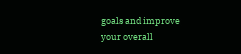goals and improve your overall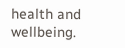health and wellbeing.